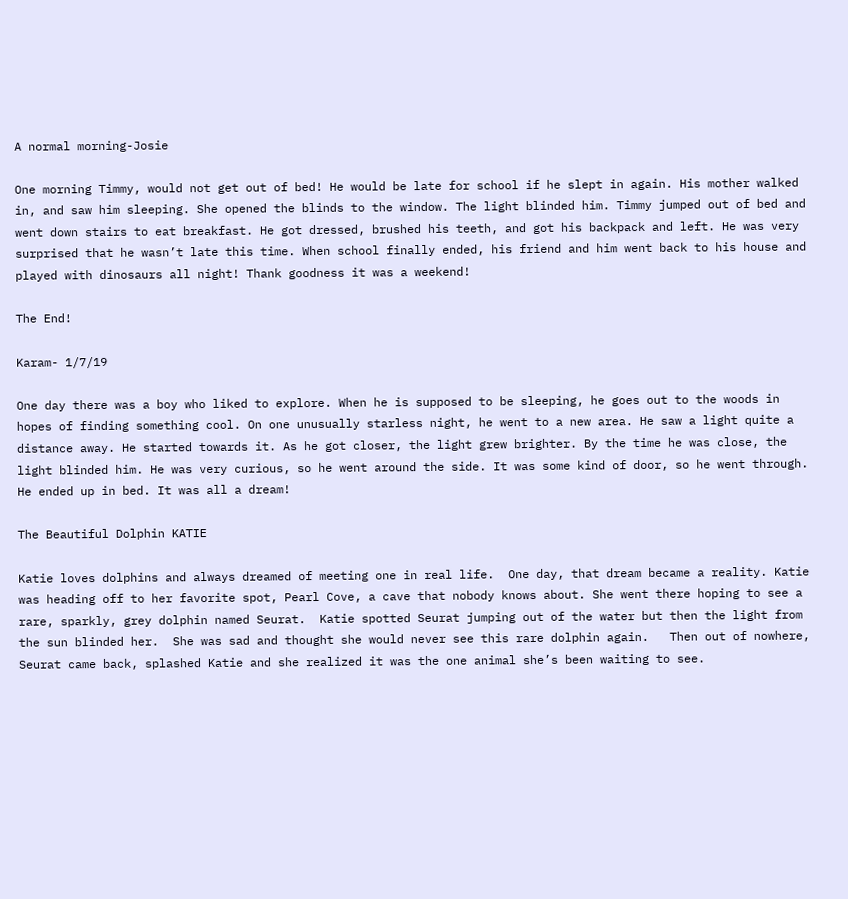A normal morning-Josie

One morning Timmy, would not get out of bed! He would be late for school if he slept in again. His mother walked in, and saw him sleeping. She opened the blinds to the window. The light blinded him. Timmy jumped out of bed and went down stairs to eat breakfast. He got dressed, brushed his teeth, and got his backpack and left. He was very surprised that he wasn’t late this time. When school finally ended, his friend and him went back to his house and played with dinosaurs all night! Thank goodness it was a weekend!

The End!

Karam- 1/7/19

One day there was a boy who liked to explore. When he is supposed to be sleeping, he goes out to the woods in hopes of finding something cool. On one unusually starless night, he went to a new area. He saw a light quite a distance away. He started towards it. As he got closer, the light grew brighter. By the time he was close, the light blinded him. He was very curious, so he went around the side. It was some kind of door, so he went through. He ended up in bed. It was all a dream!

The Beautiful Dolphin KATIE

Katie loves dolphins and always dreamed of meeting one in real life.  One day, that dream became a reality. Katie was heading off to her favorite spot, Pearl Cove, a cave that nobody knows about. She went there hoping to see a rare, sparkly, grey dolphin named Seurat.  Katie spotted Seurat jumping out of the water but then the light from the sun blinded her.  She was sad and thought she would never see this rare dolphin again.   Then out of nowhere, Seurat came back, splashed Katie and she realized it was the one animal she’s been waiting to see.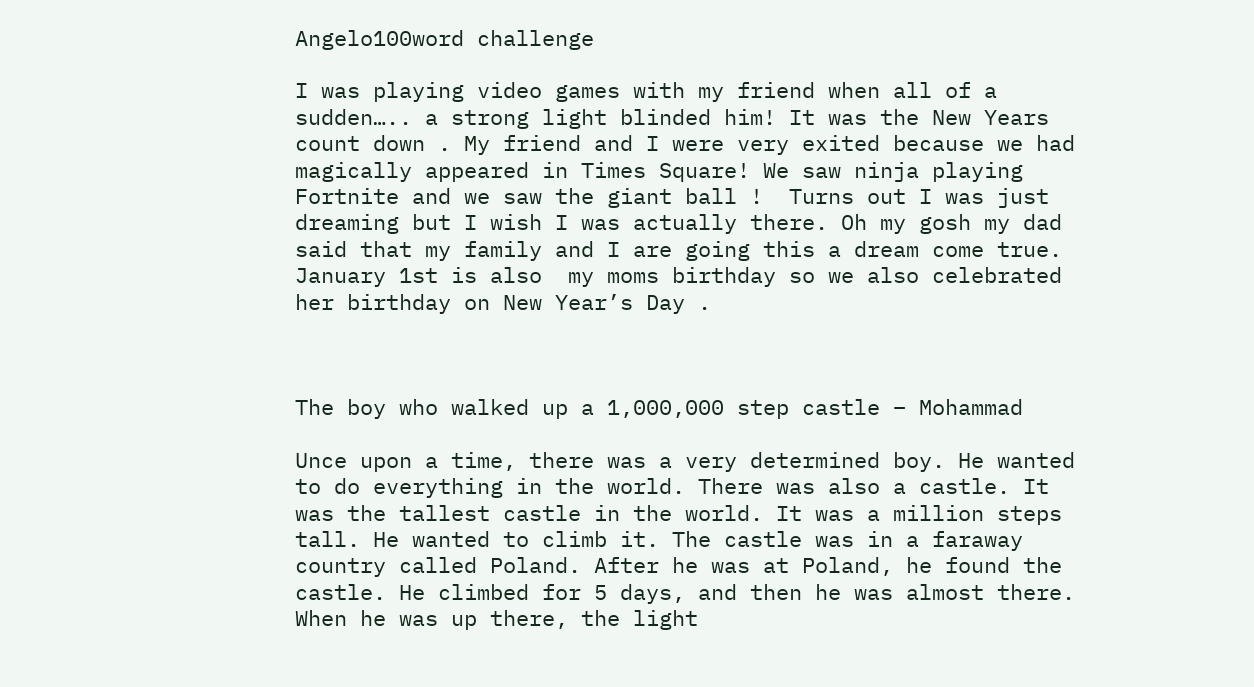Angelo100word challenge

I was playing video games with my friend when all of a sudden….. a strong light blinded him! It was the New Years count down . My friend and I were very exited because we had magically appeared in Times Square! We saw ninja playing Fortnite and we saw the giant ball !  Turns out I was just dreaming but I wish I was actually there. Oh my gosh my dad said that my family and I are going this a dream come true. January 1st is also  my moms birthday so we also celebrated her birthday on New Year’s Day .



The boy who walked up a 1,000,000 step castle – Mohammad

Unce upon a time, there was a very determined boy. He wanted to do everything in the world. There was also a castle. It was the tallest castle in the world. It was a million steps tall. He wanted to climb it. The castle was in a faraway country called Poland. After he was at Poland, he found the castle. He climbed for 5 days, and then he was almost there. When he was up there, the light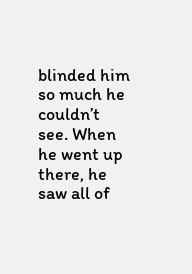blinded him so much he couldn’t see. When he went up there, he saw all of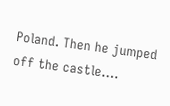Poland. Then he jumped off the castle….